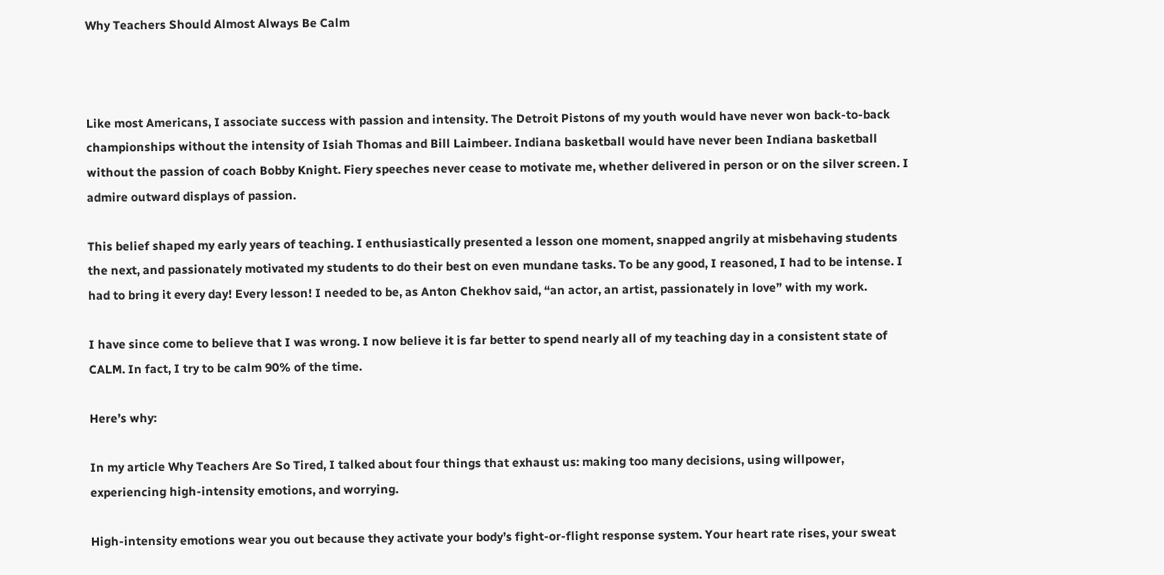Why Teachers Should Almost Always Be Calm



Like most Americans, I associate success with passion and intensity. The Detroit Pistons of my youth would have never won back-to-back championships without the intensity of Isiah Thomas and Bill Laimbeer. Indiana basketball would have never been Indiana basketball without the passion of coach Bobby Knight. Fiery speeches never cease to motivate me, whether delivered in person or on the silver screen. I admire outward displays of passion.

This belief shaped my early years of teaching. I enthusiastically presented a lesson one moment, snapped angrily at misbehaving students the next, and passionately motivated my students to do their best on even mundane tasks. To be any good, I reasoned, I had to be intense. I had to bring it every day! Every lesson! I needed to be, as Anton Chekhov said, “an actor, an artist, passionately in love” with my work.

I have since come to believe that I was wrong. I now believe it is far better to spend nearly all of my teaching day in a consistent state of CALM. In fact, I try to be calm 90% of the time.

Here’s why:

In my article Why Teachers Are So Tired, I talked about four things that exhaust us: making too many decisions, using willpower, experiencing high-intensity emotions, and worrying.

High-intensity emotions wear you out because they activate your body’s fight-or-flight response system. Your heart rate rises, your sweat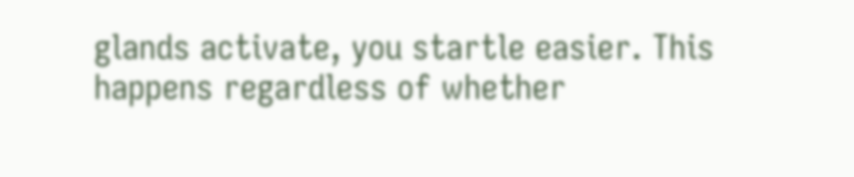glands activate, you startle easier. This happens regardless of whether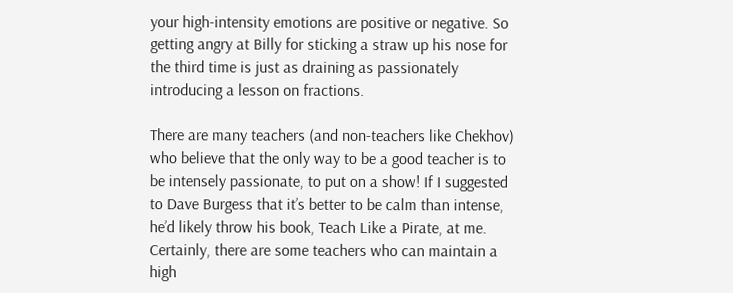your high-intensity emotions are positive or negative. So getting angry at Billy for sticking a straw up his nose for the third time is just as draining as passionately introducing a lesson on fractions.

There are many teachers (and non-teachers like Chekhov) who believe that the only way to be a good teacher is to be intensely passionate, to put on a show! If I suggested to Dave Burgess that it’s better to be calm than intense, he’d likely throw his book, Teach Like a Pirate, at me.  Certainly, there are some teachers who can maintain a high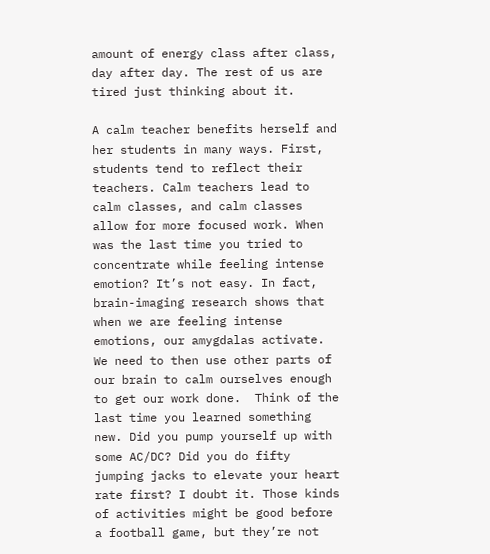amount of energy class after class, day after day. The rest of us are tired just thinking about it.

A calm teacher benefits herself and her students in many ways. First, students tend to reflect their teachers. Calm teachers lead to calm classes, and calm classes allow for more focused work. When was the last time you tried to concentrate while feeling intense emotion? It’s not easy. In fact, brain-imaging research shows that when we are feeling intense emotions, our amygdalas activate. We need to then use other parts of our brain to calm ourselves enough to get our work done.  Think of the last time you learned something new. Did you pump yourself up with some AC/DC? Did you do fifty jumping jacks to elevate your heart rate first? I doubt it. Those kinds of activities might be good before a football game, but they’re not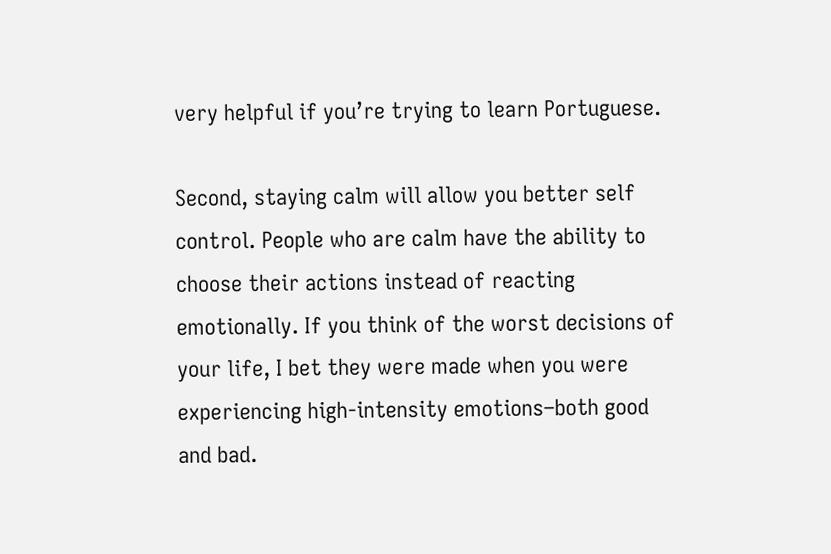very helpful if you’re trying to learn Portuguese.

Second, staying calm will allow you better self control. People who are calm have the ability to choose their actions instead of reacting emotionally. If you think of the worst decisions of your life, I bet they were made when you were experiencing high-intensity emotions–both good and bad.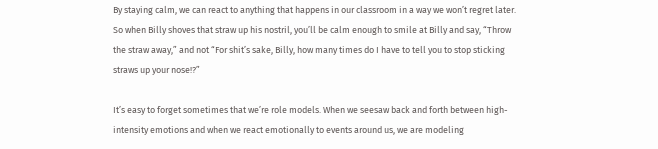By staying calm, we can react to anything that happens in our classroom in a way we won’t regret later. So when Billy shoves that straw up his nostril, you’ll be calm enough to smile at Billy and say, “Throw the straw away,” and not “For shit’s sake, Billy, how many times do I have to tell you to stop sticking straws up your nose!?”

It’s easy to forget sometimes that we’re role models. When we seesaw back and forth between high-intensity emotions and when we react emotionally to events around us, we are modeling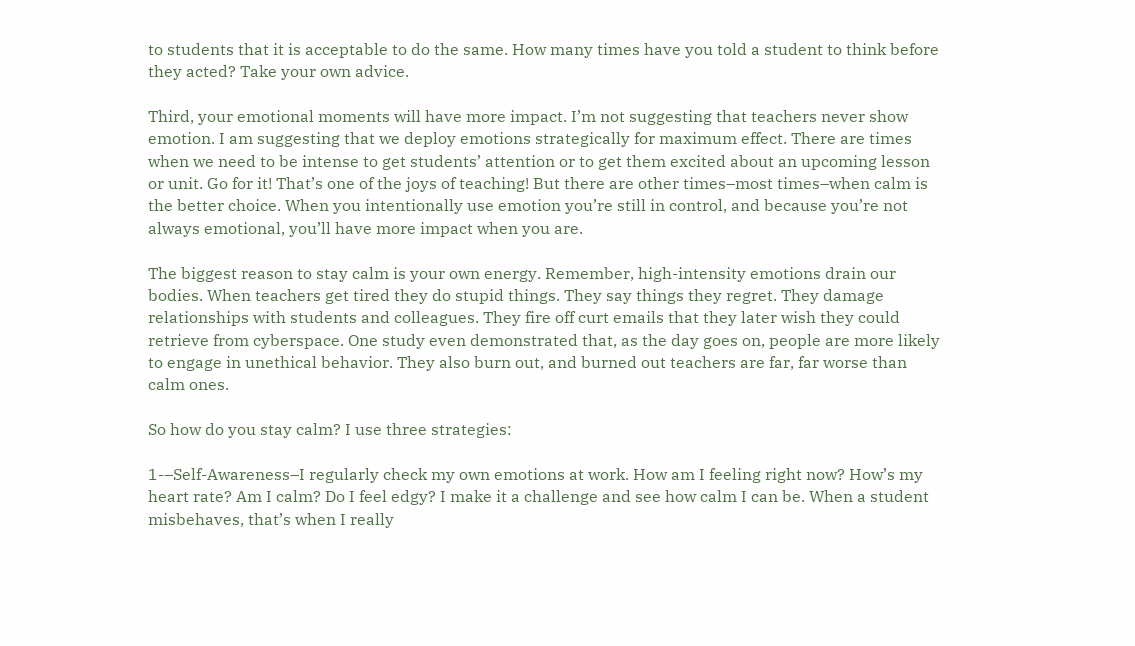to students that it is acceptable to do the same. How many times have you told a student to think before they acted? Take your own advice.

Third, your emotional moments will have more impact. I’m not suggesting that teachers never show emotion. I am suggesting that we deploy emotions strategically for maximum effect. There are times when we need to be intense to get students’ attention or to get them excited about an upcoming lesson or unit. Go for it! That’s one of the joys of teaching! But there are other times–most times–when calm is the better choice. When you intentionally use emotion you’re still in control, and because you’re not always emotional, you’ll have more impact when you are.

The biggest reason to stay calm is your own energy. Remember, high-intensity emotions drain our bodies. When teachers get tired they do stupid things. They say things they regret. They damage relationships with students and colleagues. They fire off curt emails that they later wish they could retrieve from cyberspace. One study even demonstrated that, as the day goes on, people are more likely to engage in unethical behavior. They also burn out, and burned out teachers are far, far worse than calm ones.

So how do you stay calm? I use three strategies:

1-–Self-Awareness–I regularly check my own emotions at work. How am I feeling right now? How’s my heart rate? Am I calm? Do I feel edgy? I make it a challenge and see how calm I can be. When a student misbehaves, that’s when I really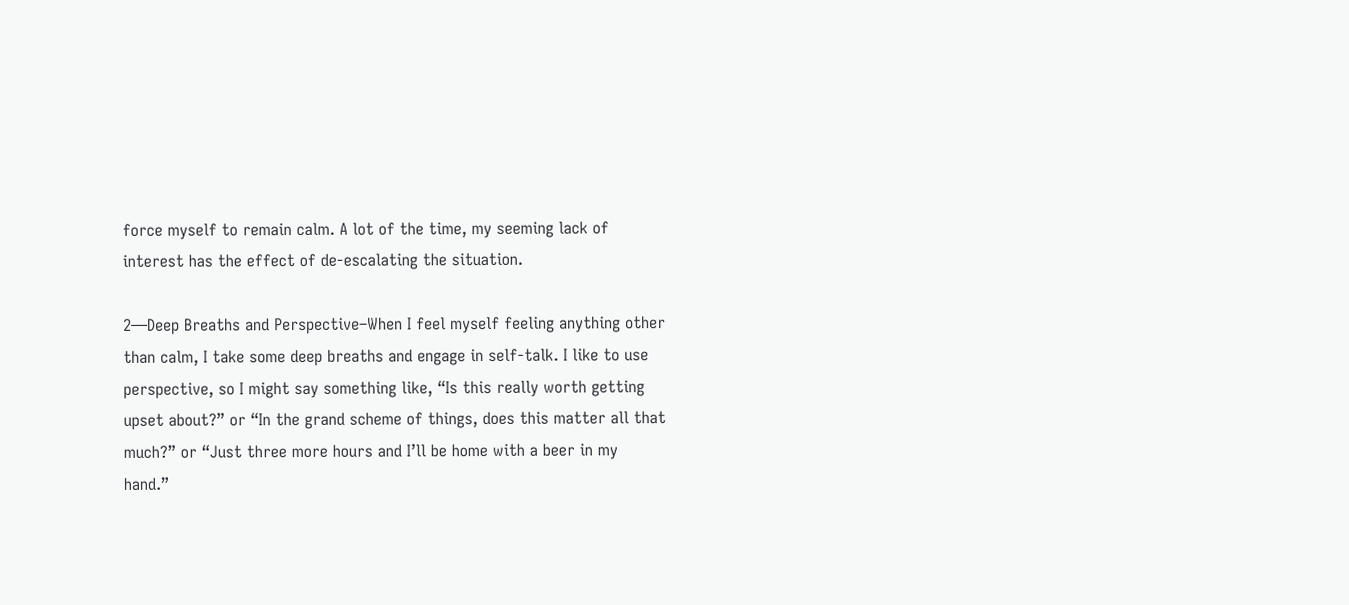force myself to remain calm. A lot of the time, my seeming lack of interest has the effect of de-escalating the situation.

2—Deep Breaths and Perspective–When I feel myself feeling anything other than calm, I take some deep breaths and engage in self-talk. I like to use perspective, so I might say something like, “Is this really worth getting upset about?” or “In the grand scheme of things, does this matter all that much?” or “Just three more hours and I’ll be home with a beer in my hand.”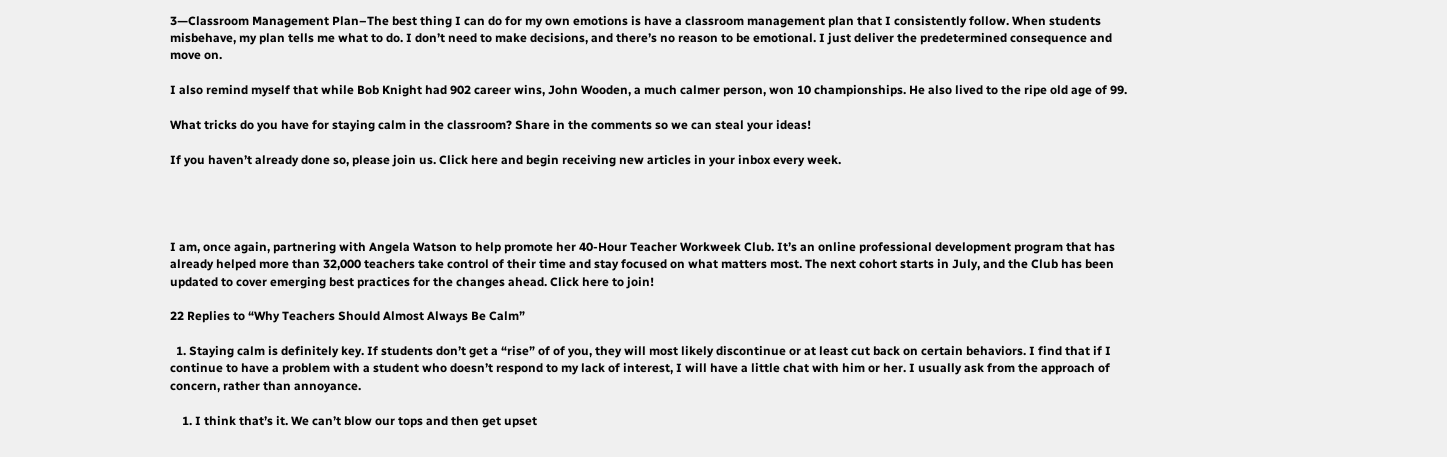3—Classroom Management Plan–The best thing I can do for my own emotions is have a classroom management plan that I consistently follow. When students misbehave, my plan tells me what to do. I don’t need to make decisions, and there’s no reason to be emotional. I just deliver the predetermined consequence and move on.

I also remind myself that while Bob Knight had 902 career wins, John Wooden, a much calmer person, won 10 championships. He also lived to the ripe old age of 99.

What tricks do you have for staying calm in the classroom? Share in the comments so we can steal your ideas!

If you haven’t already done so, please join us. Click here and begin receiving new articles in your inbox every week.




I am, once again, partnering with Angela Watson to help promote her 40-Hour Teacher Workweek Club. It’s an online professional development program that has already helped more than 32,000 teachers take control of their time and stay focused on what matters most. The next cohort starts in July, and the Club has been updated to cover emerging best practices for the changes ahead. Click here to join!

22 Replies to “Why Teachers Should Almost Always Be Calm”

  1. Staying calm is definitely key. If students don’t get a “rise” of of you, they will most likely discontinue or at least cut back on certain behaviors. I find that if I continue to have a problem with a student who doesn’t respond to my lack of interest, I will have a little chat with him or her. I usually ask from the approach of concern, rather than annoyance.

    1. I think that’s it. We can’t blow our tops and then get upset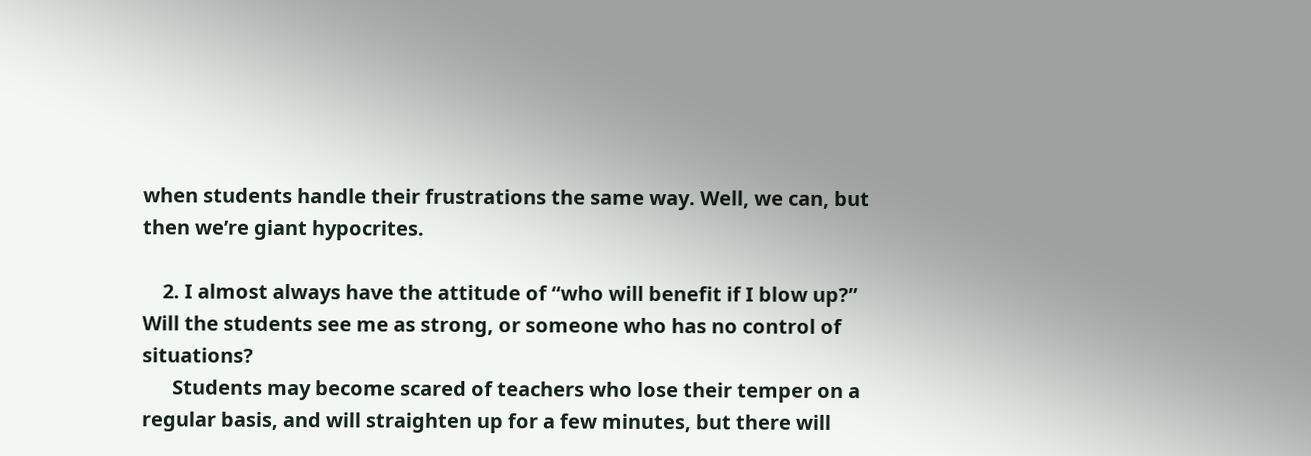when students handle their frustrations the same way. Well, we can, but then we’re giant hypocrites.

    2. I almost always have the attitude of “who will benefit if I blow up?” Will the students see me as strong, or someone who has no control of situations?
      Students may become scared of teachers who lose their temper on a regular basis, and will straighten up for a few minutes, but there will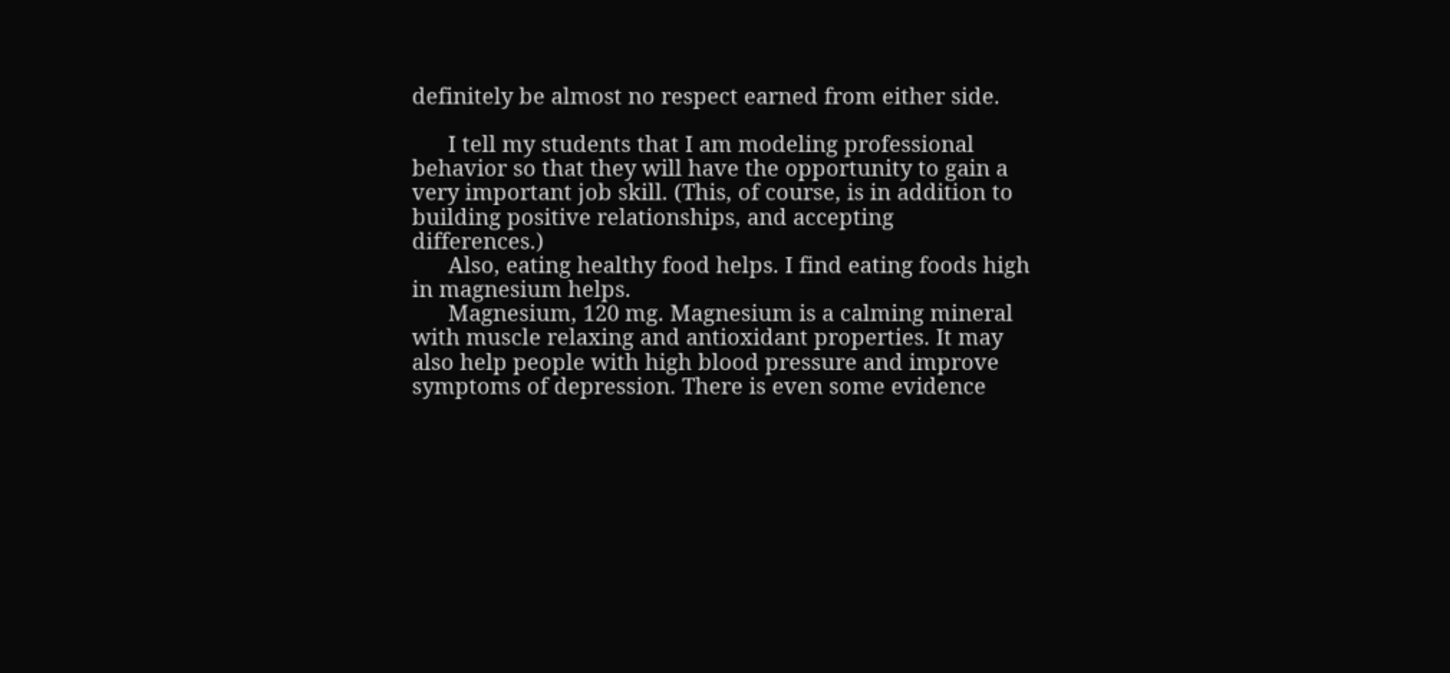definitely be almost no respect earned from either side.

      I tell my students that I am modeling professional behavior so that they will have the opportunity to gain a very important job skill. (This, of course, is in addition to building positive relationships, and accepting differences.)
      Also, eating healthy food helps. I find eating foods high in magnesium helps.
      Magnesium, 120 mg. Magnesium is a calming mineral with muscle relaxing and antioxidant properties. It may also help people with high blood pressure and improve symptoms of depression. There is even some evidence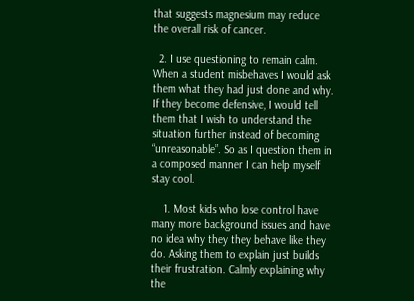that suggests magnesium may reduce the overall risk of cancer.

  2. I use questioning to remain calm. When a student misbehaves I would ask them what they had just done and why. If they become defensive, I would tell them that I wish to understand the situation further instead of becoming “unreasonable”. So as I question them in a composed manner I can help myself stay cool.

    1. Most kids who lose control have many more background issues and have no idea why they they behave like they do. Asking them to explain just builds their frustration. Calmly explaining why the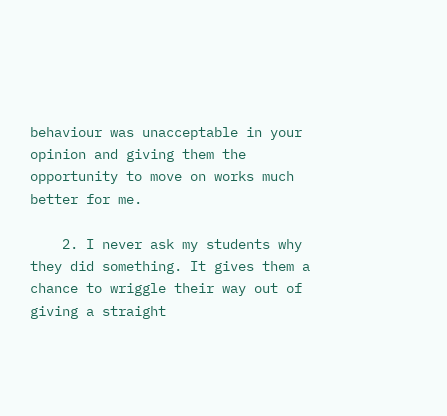behaviour was unacceptable in your opinion and giving them the opportunity to move on works much better for me.

    2. I never ask my students why they did something. It gives them a chance to wriggle their way out of giving a straight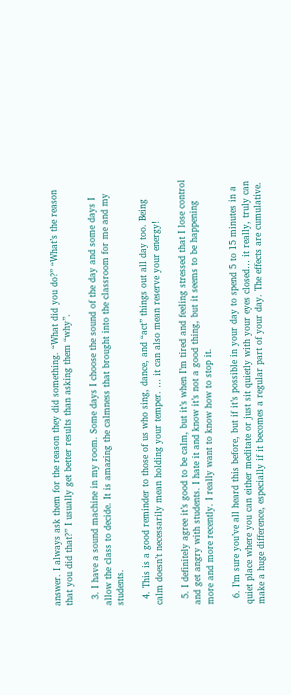answer. I always ask them for the reason they did something. “What did you do?” “What’s the reason that you did that?” I usually get better results than asking them “why”.

  3. I have a sound machine in my room. Some days I choose the sound of the day and some days I allow the class to decide. It is amazing the calmness that brought into the classroom for me and my students.

  4. This is a good reminder to those of us who sing, dance, and “act” things out all day too. Being calm doesn’t necessarily mean holding your temper. … it can also mean reserve your energy!

  5. I definitely agree it’s good to be calm, but it’s when I’m tired and feeling stressed that I lose control and get angry with students. I hate it and know it’s not a good thing, but it seems to be happening more and more recently. I really want to know how to stop it.

  6. I’m sure you’ve all heard this before, but if it’s possible in your day to spend 5 to 15 minutes in a quiet place where you can either meditate or just sit quietly with your eyes closed… it really, truly can make a huge difference, especially if it becomes a regular part of your day. The effects are cumulative.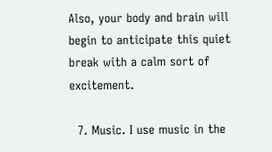Also, your body and brain will begin to anticipate this quiet break with a calm sort of excitement.

  7. Music. I use music in the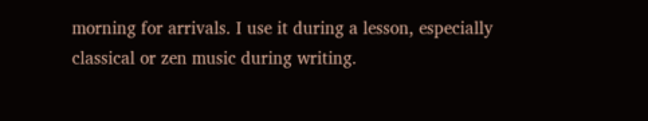morning for arrivals. I use it during a lesson, especially classical or zen music during writing.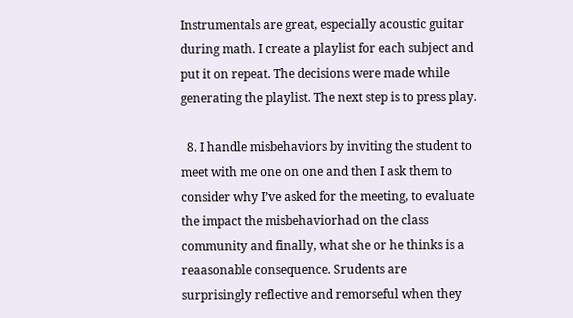Instrumentals are great, especially acoustic guitar during math. I create a playlist for each subject and put it on repeat. The decisions were made while generating the playlist. The next step is to press play.

  8. I handle misbehaviors by inviting the student to meet with me one on one and then I ask them to consider why I’ve asked for the meeting, to evaluate the impact the misbehaviorhad on the class community and finally, what she or he thinks is a reaasonable consequence. Srudents are surprisingly reflective and remorseful when they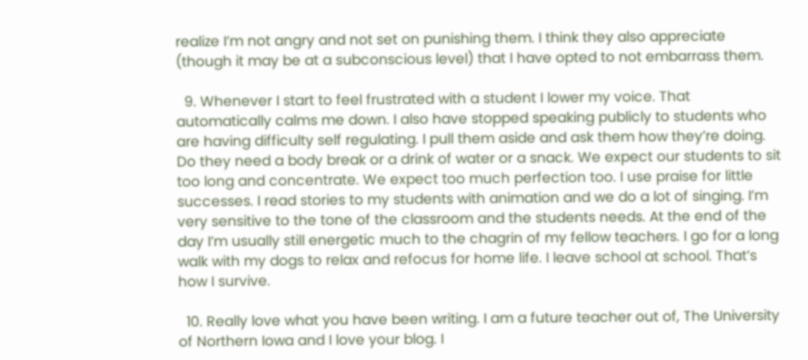realize I’m not angry and not set on punishing them. I think they also appreciate (though it may be at a subconscious level) that I have opted to not embarrass them.

  9. Whenever I start to feel frustrated with a student I lower my voice. That automatically calms me down. I also have stopped speaking publicly to students who are having difficulty self regulating. I pull them aside and ask them how they’re doing. Do they need a body break or a drink of water or a snack. We expect our students to sit too long and concentrate. We expect too much perfection too. I use praise for little successes. I read stories to my students with animation and we do a lot of singing. I’m very sensitive to the tone of the classroom and the students needs. At the end of the day I’m usually still energetic much to the chagrin of my fellow teachers. I go for a long walk with my dogs to relax and refocus for home life. I leave school at school. That’s how I survive.

  10. Really love what you have been writing. I am a future teacher out of, The University of Northern Iowa and I love your blog. I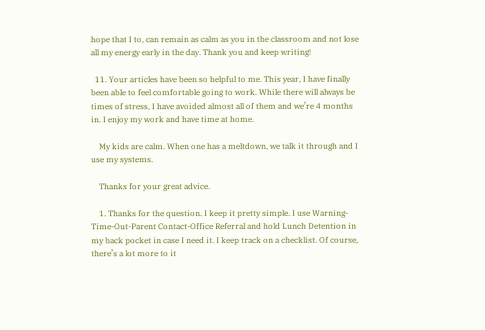hope that I to, can remain as calm as you in the classroom and not lose all my energy early in the day. Thank you and keep writing!

  11. Your articles have been so helpful to me. This year, I have finally been able to feel comfortable going to work. While there will always be times of stress, I have avoided almost all of them and we’re 4 months in. I enjoy my work and have time at home.

    My kids are calm. When one has a meltdown, we talk it through and I use my systems.

    Thanks for your great advice.

    1. Thanks for the question. I keep it pretty simple. I use Warning-Time-Out-Parent Contact-Office Referral and hold Lunch Detention in my back pocket in case I need it. I keep track on a checklist. Of course, there’s a lot more to it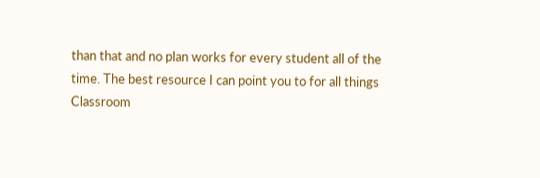than that and no plan works for every student all of the time. The best resource I can point you to for all things Classroom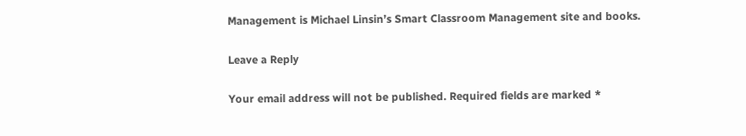Management is Michael Linsin’s Smart Classroom Management site and books.

Leave a Reply

Your email address will not be published. Required fields are marked *